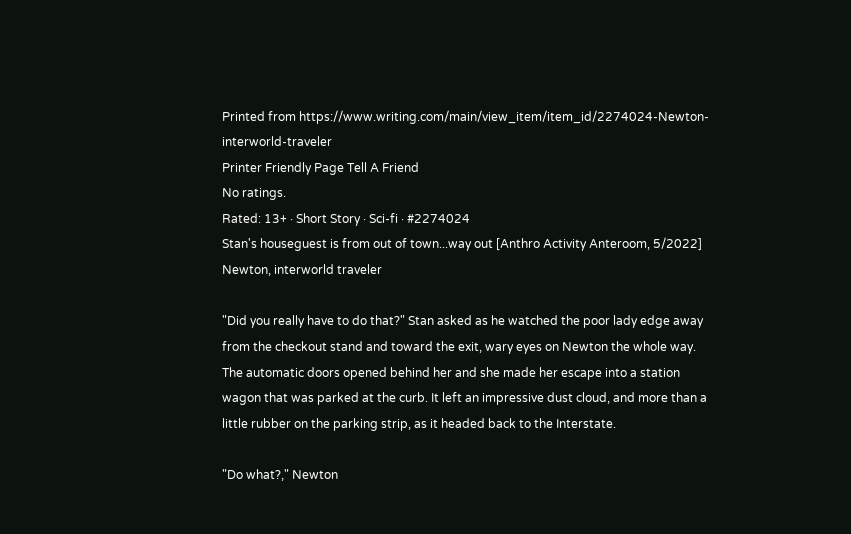Printed from https://www.writing.com/main/view_item/item_id/2274024-Newton-interworld-traveler
Printer Friendly Page Tell A Friend
No ratings.
Rated: 13+ · Short Story · Sci-fi · #2274024
Stan's houseguest is from out of town...way out [Anthro Activity Anteroom, 5/2022]
Newton, interworld traveler

"Did you really have to do that?" Stan asked as he watched the poor lady edge away from the checkout stand and toward the exit, wary eyes on Newton the whole way. The automatic doors opened behind her and she made her escape into a station wagon that was parked at the curb. It left an impressive dust cloud, and more than a little rubber on the parking strip, as it headed back to the Interstate.

"Do what?," Newton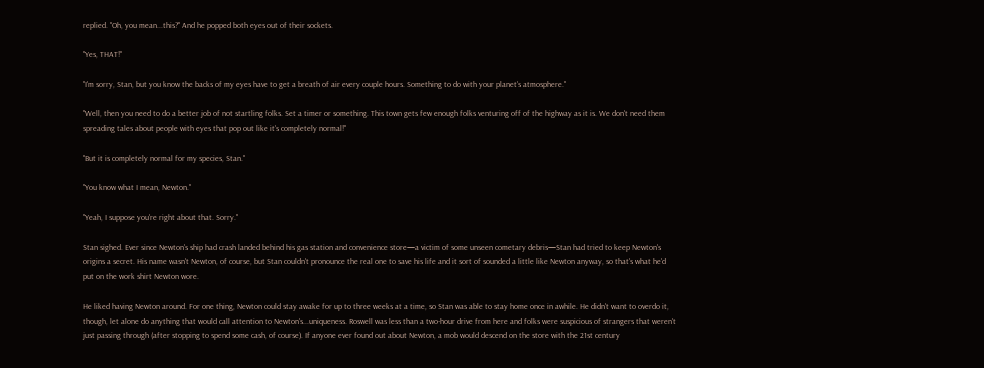replied. "Oh, you mean...this?" And he popped both eyes out of their sockets.

"Yes, THAT!"

"I'm sorry, Stan, but you know the backs of my eyes have to get a breath of air every couple hours. Something to do with your planet's atmosphere."

"Well, then you need to do a better job of not startling folks. Set a timer or something. This town gets few enough folks venturing off of the highway as it is. We don't need them spreading tales about people with eyes that pop out like it's completely normal!"

"But it is completely normal for my species, Stan."

"You know what I mean, Newton."

"Yeah, I suppose you're right about that. Sorry."

Stan sighed. Ever since Newton's ship had crash landed behind his gas station and convenience store—a victim of some unseen cometary debris—Stan had tried to keep Newton's origins a secret. His name wasn't Newton, of course, but Stan couldn't pronounce the real one to save his life and it sort of sounded a little like Newton anyway, so that's what he'd put on the work shirt Newton wore.

He liked having Newton around. For one thing, Newton could stay awake for up to three weeks at a time, so Stan was able to stay home once in awhile. He didn't want to overdo it, though, let alone do anything that would call attention to Newton's...uniqueness. Roswell was less than a two-hour drive from here and folks were suspicious of strangers that weren't just passing through (after stopping to spend some cash, of course). If anyone ever found out about Newton, a mob would descend on the store with the 21st century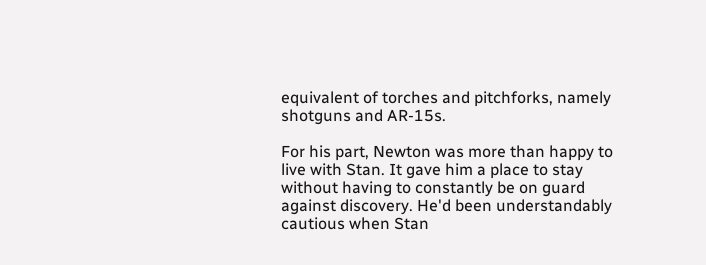equivalent of torches and pitchforks, namely shotguns and AR-15s.

For his part, Newton was more than happy to live with Stan. It gave him a place to stay without having to constantly be on guard against discovery. He'd been understandably cautious when Stan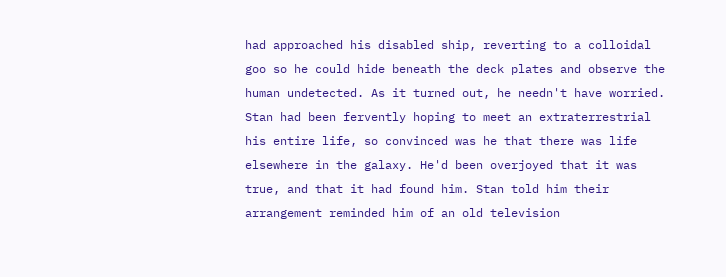had approached his disabled ship, reverting to a colloidal goo so he could hide beneath the deck plates and observe the human undetected. As it turned out, he needn't have worried. Stan had been fervently hoping to meet an extraterrestrial his entire life, so convinced was he that there was life elsewhere in the galaxy. He'd been overjoyed that it was true, and that it had found him. Stan told him their arrangement reminded him of an old television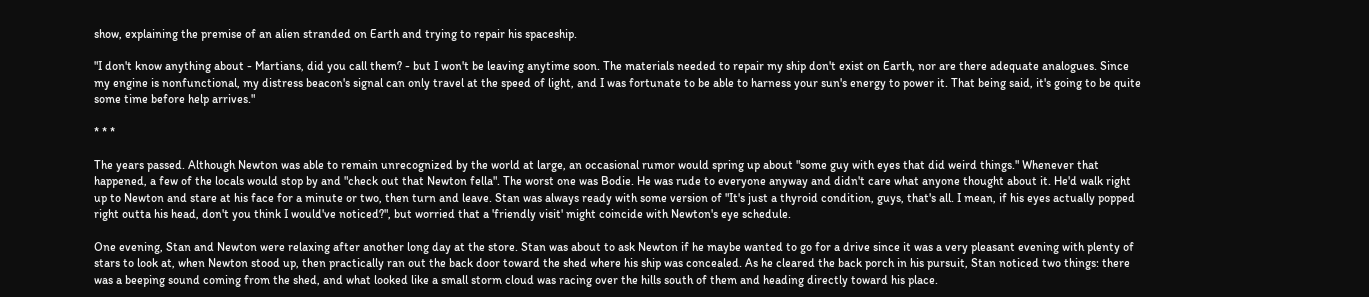show, explaining the premise of an alien stranded on Earth and trying to repair his spaceship.

"I don't know anything about - Martians, did you call them? - but I won't be leaving anytime soon. The materials needed to repair my ship don't exist on Earth, nor are there adequate analogues. Since my engine is nonfunctional, my distress beacon's signal can only travel at the speed of light, and I was fortunate to be able to harness your sun's energy to power it. That being said, it's going to be quite some time before help arrives."

* * *

The years passed. Although Newton was able to remain unrecognized by the world at large, an occasional rumor would spring up about "some guy with eyes that did weird things." Whenever that happened, a few of the locals would stop by and "check out that Newton fella". The worst one was Bodie. He was rude to everyone anyway and didn't care what anyone thought about it. He'd walk right up to Newton and stare at his face for a minute or two, then turn and leave. Stan was always ready with some version of "It's just a thyroid condition, guys, that's all. I mean, if his eyes actually popped right outta his head, don't you think I would've noticed?", but worried that a 'friendly visit' might coincide with Newton's eye schedule.

One evening, Stan and Newton were relaxing after another long day at the store. Stan was about to ask Newton if he maybe wanted to go for a drive since it was a very pleasant evening with plenty of stars to look at, when Newton stood up, then practically ran out the back door toward the shed where his ship was concealed. As he cleared the back porch in his pursuit, Stan noticed two things: there was a beeping sound coming from the shed, and what looked like a small storm cloud was racing over the hills south of them and heading directly toward his place.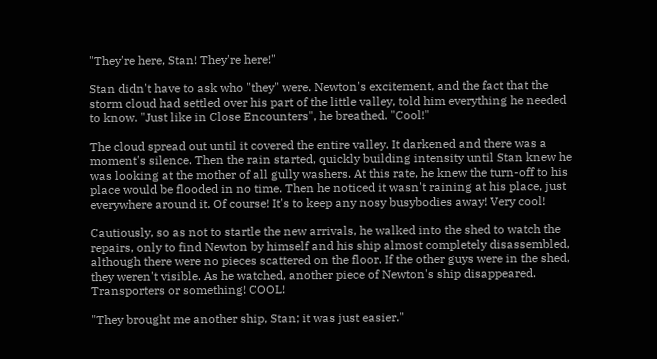"They're here, Stan! They're here!"

Stan didn't have to ask who "they" were. Newton's excitement, and the fact that the storm cloud had settled over his part of the little valley, told him everything he needed to know. "Just like in Close Encounters", he breathed. "Cool!"

The cloud spread out until it covered the entire valley. It darkened and there was a moment's silence. Then the rain started, quickly building intensity until Stan knew he was looking at the mother of all gully washers. At this rate, he knew the turn-off to his place would be flooded in no time. Then he noticed it wasn't raining at his place, just everywhere around it. Of course! It's to keep any nosy busybodies away! Very cool!

Cautiously, so as not to startle the new arrivals, he walked into the shed to watch the repairs, only to find Newton by himself and his ship almost completely disassembled, although there were no pieces scattered on the floor. If the other guys were in the shed, they weren't visible. As he watched, another piece of Newton's ship disappeared. Transporters or something! COOL!

"They brought me another ship, Stan; it was just easier."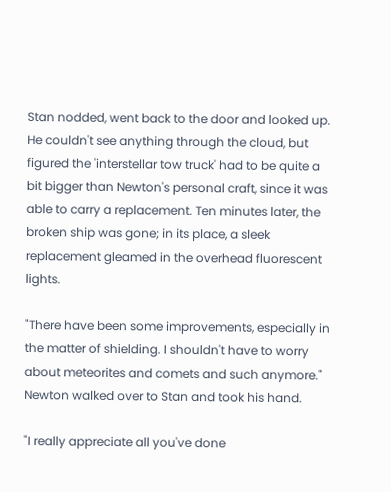Stan nodded, went back to the door and looked up. He couldn't see anything through the cloud, but figured the 'interstellar tow truck' had to be quite a bit bigger than Newton's personal craft, since it was able to carry a replacement. Ten minutes later, the broken ship was gone; in its place, a sleek replacement gleamed in the overhead fluorescent lights.

"There have been some improvements, especially in the matter of shielding. I shouldn't have to worry about meteorites and comets and such anymore." Newton walked over to Stan and took his hand.

"I really appreciate all you've done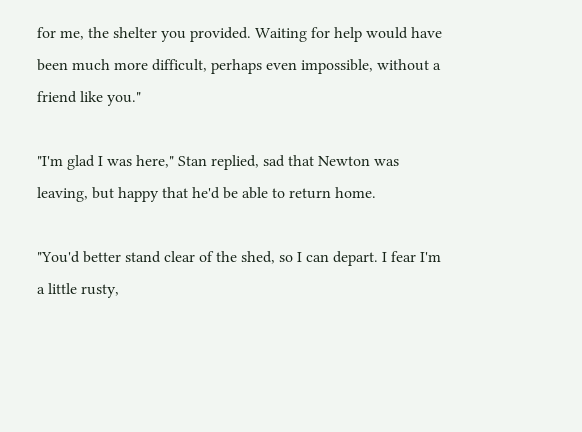for me, the shelter you provided. Waiting for help would have been much more difficult, perhaps even impossible, without a friend like you."

"I'm glad I was here," Stan replied, sad that Newton was leaving, but happy that he'd be able to return home.

"You'd better stand clear of the shed, so I can depart. I fear I'm a little rusty,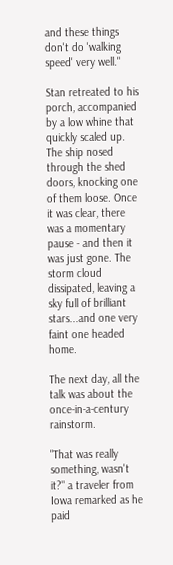and these things don't do 'walking speed' very well."

Stan retreated to his porch, accompanied by a low whine that quickly scaled up. The ship nosed through the shed doors, knocking one of them loose. Once it was clear, there was a momentary pause - and then it was just gone. The storm cloud dissipated, leaving a sky full of brilliant stars...and one very faint one headed home.

The next day, all the talk was about the once-in-a-century rainstorm.

"That was really something, wasn't it?" a traveler from Iowa remarked as he paid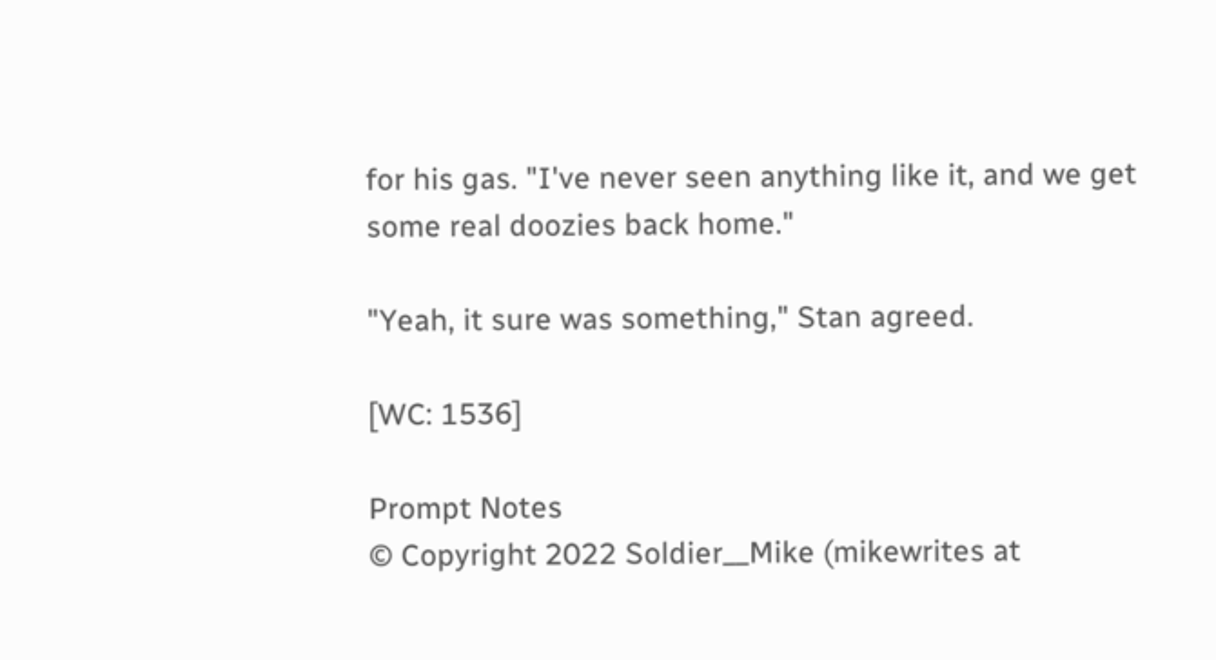for his gas. "I've never seen anything like it, and we get some real doozies back home."

"Yeah, it sure was something," Stan agreed.

[WC: 1536]

Prompt Notes
© Copyright 2022 Soldier__Mike (mikewrites at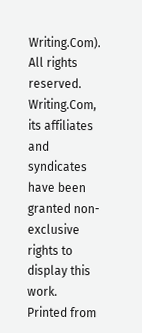Writing.Com). All rights reserved.
Writing.Com, its affiliates and syndicates have been granted non-exclusive rights to display this work.
Printed from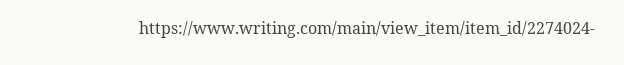https://www.writing.com/main/view_item/item_id/2274024-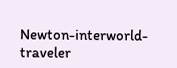Newton-interworld-traveler